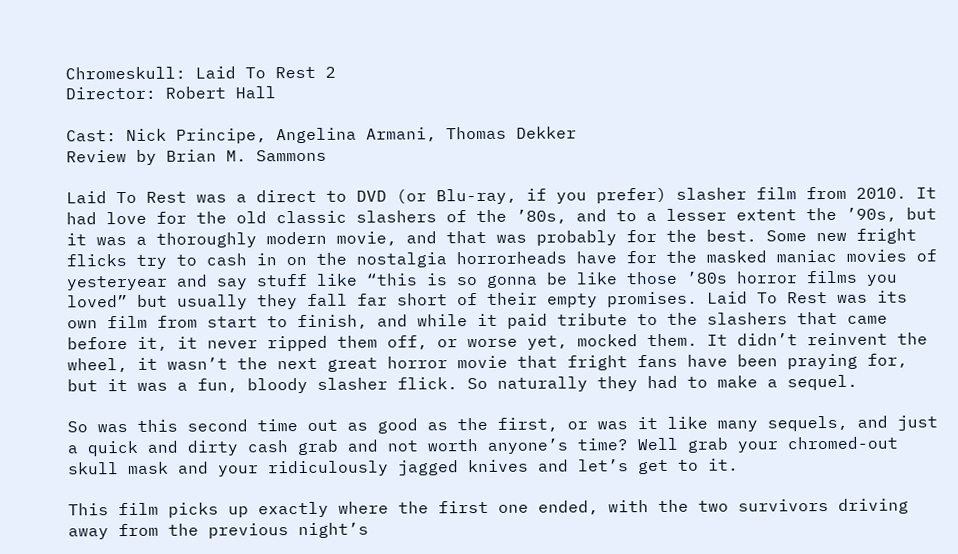Chromeskull: Laid To Rest 2
Director: Robert Hall

Cast: Nick Principe, Angelina Armani, Thomas Dekker
Review by Brian M. Sammons

Laid To Rest was a direct to DVD (or Blu-ray, if you prefer) slasher film from 2010. It had love for the old classic slashers of the ’80s, and to a lesser extent the ’90s, but it was a thoroughly modern movie, and that was probably for the best. Some new fright flicks try to cash in on the nostalgia horrorheads have for the masked maniac movies of yesteryear and say stuff like “this is so gonna be like those ’80s horror films you loved” but usually they fall far short of their empty promises. Laid To Rest was its own film from start to finish, and while it paid tribute to the slashers that came before it, it never ripped them off, or worse yet, mocked them. It didn’t reinvent the wheel, it wasn’t the next great horror movie that fright fans have been praying for, but it was a fun, bloody slasher flick. So naturally they had to make a sequel.

So was this second time out as good as the first, or was it like many sequels, and just a quick and dirty cash grab and not worth anyone’s time? Well grab your chromed-out skull mask and your ridiculously jagged knives and let’s get to it.

This film picks up exactly where the first one ended, with the two survivors driving away from the previous night’s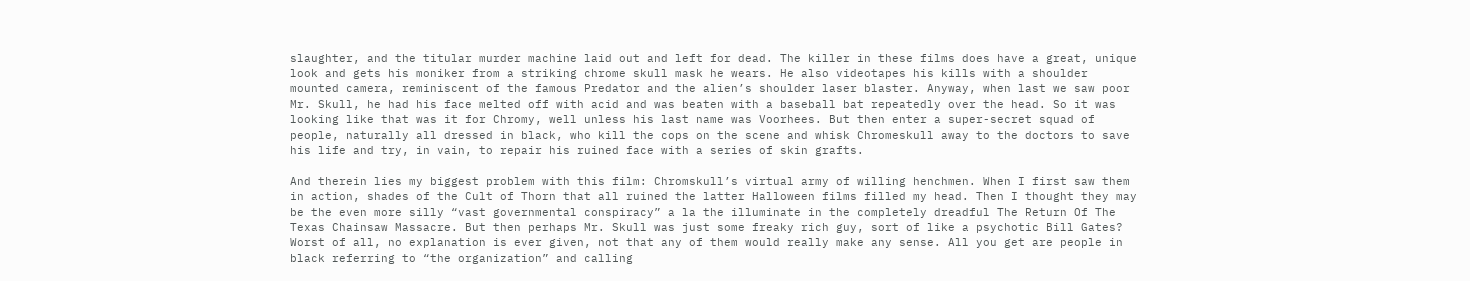slaughter, and the titular murder machine laid out and left for dead. The killer in these films does have a great, unique look and gets his moniker from a striking chrome skull mask he wears. He also videotapes his kills with a shoulder mounted camera, reminiscent of the famous Predator and the alien’s shoulder laser blaster. Anyway, when last we saw poor Mr. Skull, he had his face melted off with acid and was beaten with a baseball bat repeatedly over the head. So it was looking like that was it for Chromy, well unless his last name was Voorhees. But then enter a super-secret squad of people, naturally all dressed in black, who kill the cops on the scene and whisk Chromeskull away to the doctors to save his life and try, in vain, to repair his ruined face with a series of skin grafts.

And therein lies my biggest problem with this film: Chromskull’s virtual army of willing henchmen. When I first saw them in action, shades of the Cult of Thorn that all ruined the latter Halloween films filled my head. Then I thought they may be the even more silly “vast governmental conspiracy” a la the illuminate in the completely dreadful The Return Of The Texas Chainsaw Massacre. But then perhaps Mr. Skull was just some freaky rich guy, sort of like a psychotic Bill Gates? Worst of all, no explanation is ever given, not that any of them would really make any sense. All you get are people in black referring to “the organization” and calling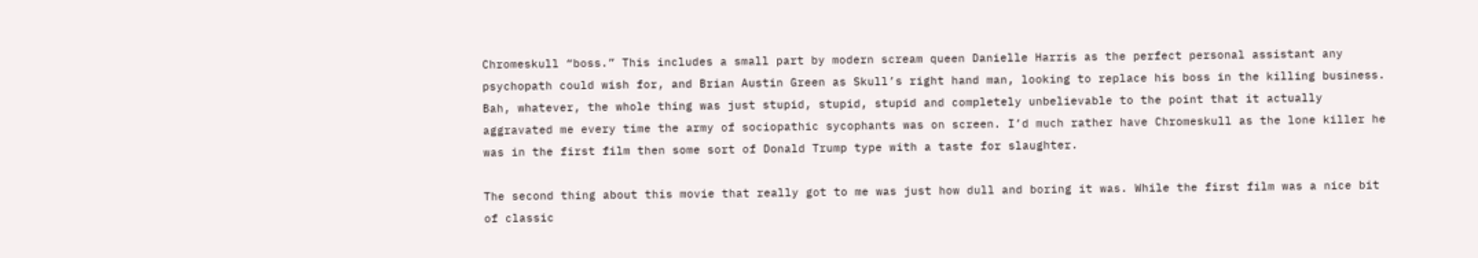Chromeskull “boss.” This includes a small part by modern scream queen Danielle Harris as the perfect personal assistant any psychopath could wish for, and Brian Austin Green as Skull’s right hand man, looking to replace his boss in the killing business. Bah, whatever, the whole thing was just stupid, stupid, stupid and completely unbelievable to the point that it actually aggravated me every time the army of sociopathic sycophants was on screen. I’d much rather have Chromeskull as the lone killer he was in the first film then some sort of Donald Trump type with a taste for slaughter.

The second thing about this movie that really got to me was just how dull and boring it was. While the first film was a nice bit of classic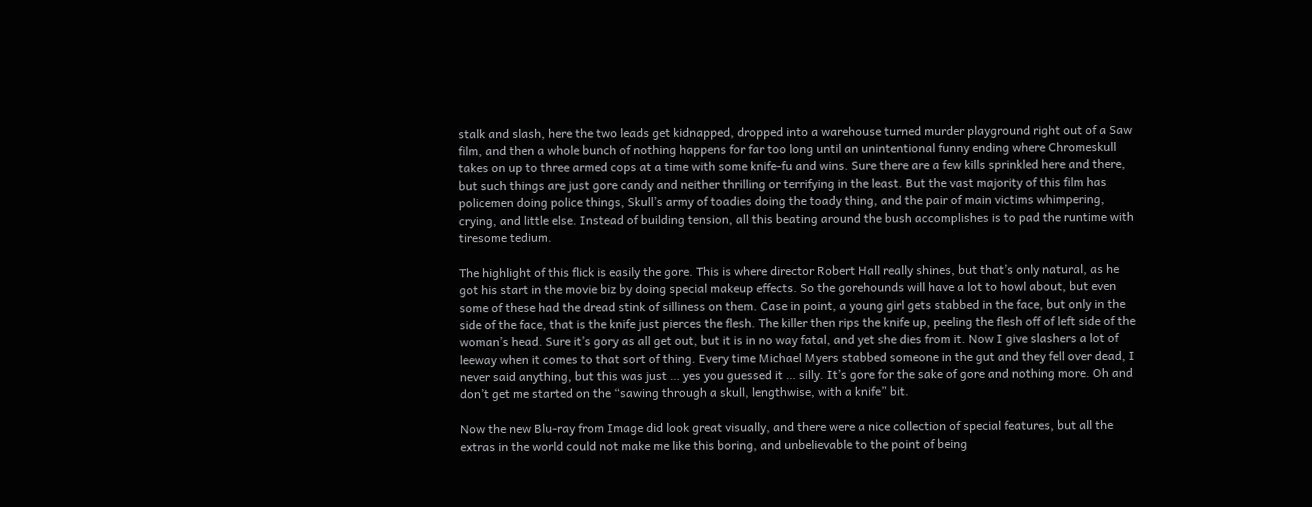stalk and slash, here the two leads get kidnapped, dropped into a warehouse turned murder playground right out of a Saw film, and then a whole bunch of nothing happens for far too long until an unintentional funny ending where Chromeskull takes on up to three armed cops at a time with some knife-fu and wins. Sure there are a few kills sprinkled here and there, but such things are just gore candy and neither thrilling or terrifying in the least. But the vast majority of this film has policemen doing police things, Skull’s army of toadies doing the toady thing, and the pair of main victims whimpering, crying, and little else. Instead of building tension, all this beating around the bush accomplishes is to pad the runtime with tiresome tedium.

The highlight of this flick is easily the gore. This is where director Robert Hall really shines, but that’s only natural, as he got his start in the movie biz by doing special makeup effects. So the gorehounds will have a lot to howl about, but even some of these had the dread stink of silliness on them. Case in point, a young girl gets stabbed in the face, but only in the side of the face, that is the knife just pierces the flesh. The killer then rips the knife up, peeling the flesh off of left side of the woman’s head. Sure it’s gory as all get out, but it is in no way fatal, and yet she dies from it. Now I give slashers a lot of leeway when it comes to that sort of thing. Every time Michael Myers stabbed someone in the gut and they fell over dead, I never said anything, but this was just … yes you guessed it … silly. It’s gore for the sake of gore and nothing more. Oh and don’t get me started on the “sawing through a skull, lengthwise, with a knife” bit.

Now the new Blu-ray from Image did look great visually, and there were a nice collection of special features, but all the extras in the world could not make me like this boring, and unbelievable to the point of being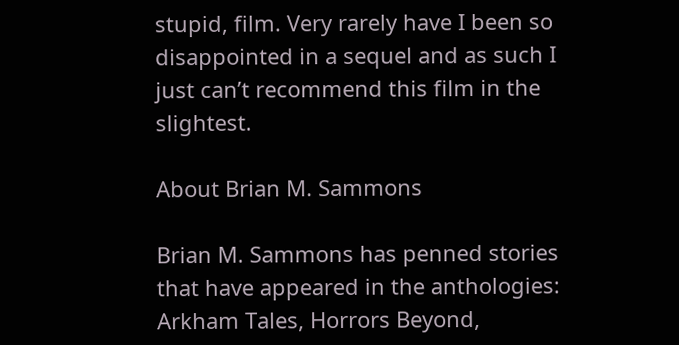stupid, film. Very rarely have I been so disappointed in a sequel and as such I just can’t recommend this film in the slightest.

About Brian M. Sammons

Brian M. Sammons has penned stories that have appeared in the anthologies: Arkham Tales, Horrors Beyond,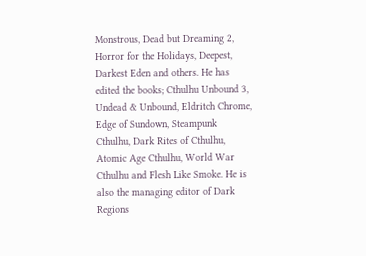Monstrous, Dead but Dreaming 2, Horror for the Holidays, Deepest, Darkest Eden and others. He has edited the books; Cthulhu Unbound 3, Undead & Unbound, Eldritch Chrome, Edge of Sundown, Steampunk Cthulhu, Dark Rites of Cthulhu, Atomic Age Cthulhu, World War Cthulhu and Flesh Like Smoke. He is also the managing editor of Dark Regions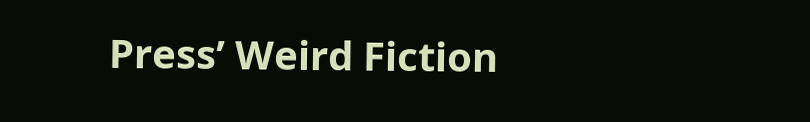Press’ Weird Fiction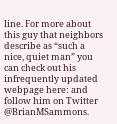line. For more about this guy that neighbors describe as “such a nice, quiet man” you can check out his infrequently updated webpage here: and follow him on Twitter @BrianMSammons.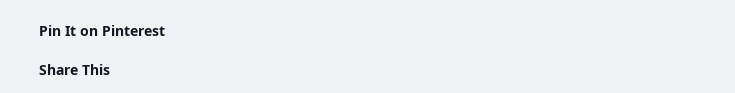Pin It on Pinterest

Share This